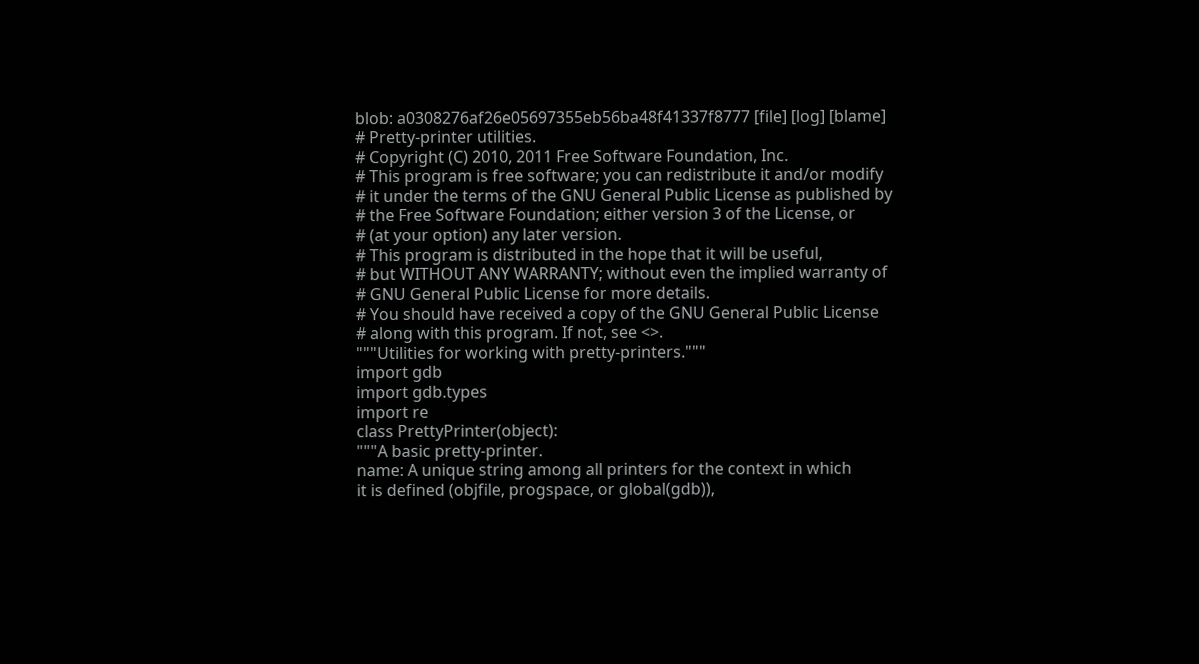blob: a0308276af26e05697355eb56ba48f41337f8777 [file] [log] [blame]
# Pretty-printer utilities.
# Copyright (C) 2010, 2011 Free Software Foundation, Inc.
# This program is free software; you can redistribute it and/or modify
# it under the terms of the GNU General Public License as published by
# the Free Software Foundation; either version 3 of the License, or
# (at your option) any later version.
# This program is distributed in the hope that it will be useful,
# but WITHOUT ANY WARRANTY; without even the implied warranty of
# GNU General Public License for more details.
# You should have received a copy of the GNU General Public License
# along with this program. If not, see <>.
"""Utilities for working with pretty-printers."""
import gdb
import gdb.types
import re
class PrettyPrinter(object):
"""A basic pretty-printer.
name: A unique string among all printers for the context in which
it is defined (objfile, progspace, or global(gdb)),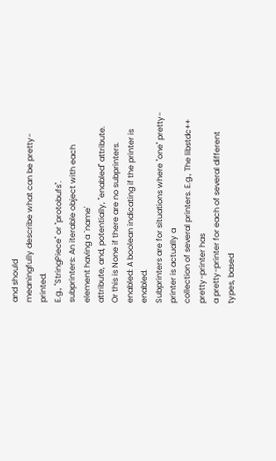and should
meaningfully describe what can be pretty-printed.
E.g., "StringPiece" or "protobufs".
subprinters: An iterable object with each element having a `name'
attribute, and, potentially, "enabled" attribute.
Or this is None if there are no subprinters.
enabled: A boolean indicating if the printer is enabled.
Subprinters are for situations where "one" pretty-printer is actually a
collection of several printers. E.g., The libstdc++ pretty-printer has
a pretty-printer for each of several different types, based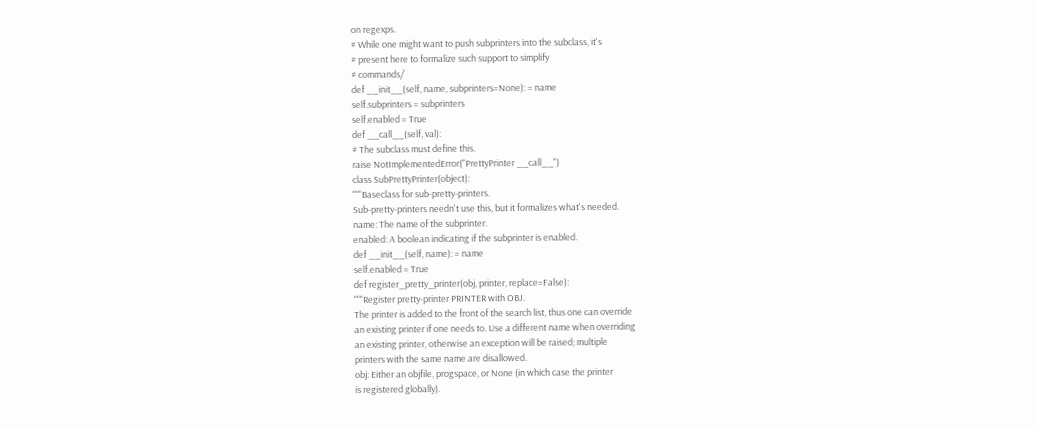on regexps.
# While one might want to push subprinters into the subclass, it's
# present here to formalize such support to simplify
# commands/
def __init__(self, name, subprinters=None): = name
self.subprinters = subprinters
self.enabled = True
def __call__(self, val):
# The subclass must define this.
raise NotImplementedError("PrettyPrinter __call__")
class SubPrettyPrinter(object):
"""Baseclass for sub-pretty-printers.
Sub-pretty-printers needn't use this, but it formalizes what's needed.
name: The name of the subprinter.
enabled: A boolean indicating if the subprinter is enabled.
def __init__(self, name): = name
self.enabled = True
def register_pretty_printer(obj, printer, replace=False):
"""Register pretty-printer PRINTER with OBJ.
The printer is added to the front of the search list, thus one can override
an existing printer if one needs to. Use a different name when overriding
an existing printer, otherwise an exception will be raised; multiple
printers with the same name are disallowed.
obj: Either an objfile, progspace, or None (in which case the printer
is registered globally).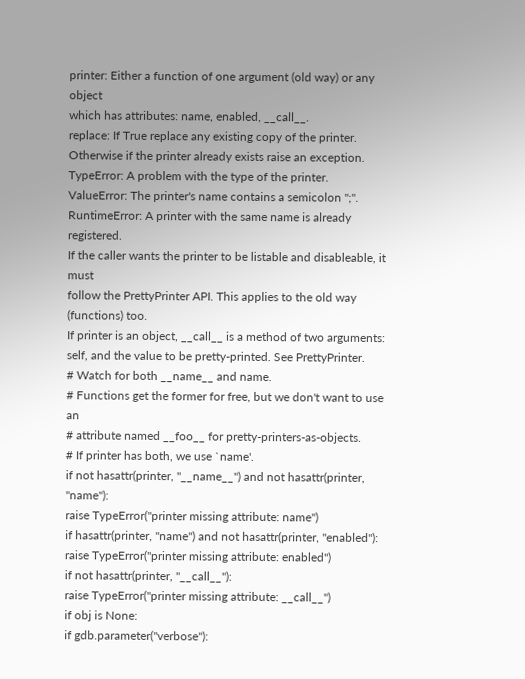printer: Either a function of one argument (old way) or any object
which has attributes: name, enabled, __call__.
replace: If True replace any existing copy of the printer.
Otherwise if the printer already exists raise an exception.
TypeError: A problem with the type of the printer.
ValueError: The printer's name contains a semicolon ";".
RuntimeError: A printer with the same name is already registered.
If the caller wants the printer to be listable and disableable, it must
follow the PrettyPrinter API. This applies to the old way (functions) too.
If printer is an object, __call__ is a method of two arguments:
self, and the value to be pretty-printed. See PrettyPrinter.
# Watch for both __name__ and name.
# Functions get the former for free, but we don't want to use an
# attribute named __foo__ for pretty-printers-as-objects.
# If printer has both, we use `name'.
if not hasattr(printer, "__name__") and not hasattr(printer, "name"):
raise TypeError("printer missing attribute: name")
if hasattr(printer, "name") and not hasattr(printer, "enabled"):
raise TypeError("printer missing attribute: enabled")
if not hasattr(printer, "__call__"):
raise TypeError("printer missing attribute: __call__")
if obj is None:
if gdb.parameter("verbose"):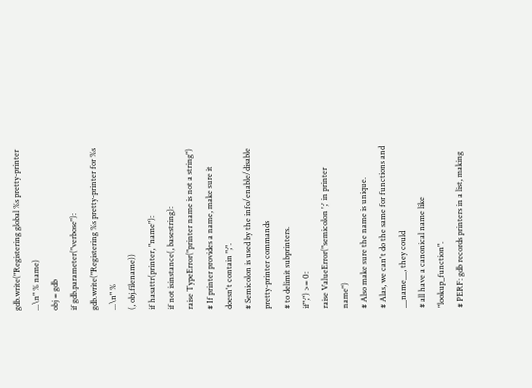gdb.write("Registering global %s pretty-printer ...\n" % name)
obj = gdb
if gdb.parameter("verbose"):
gdb.write("Registering %s pretty-printer for %s ...\n" %
(, obj.filename))
if hasattr(printer, "name"):
if not isinstance(, basestring):
raise TypeError("printer name is not a string")
# If printer provides a name, make sure it doesn't contain ";".
# Semicolon is used by the info/enable/disable pretty-printer commands
# to delimit subprinters.
if";") >= 0:
raise ValueError("semicolon ';' in printer name")
# Also make sure the name is unique.
# Alas, we can't do the same for functions and __name__, they could
# all have a canonical name like "lookup_function".
# PERF: gdb records printers in a list, making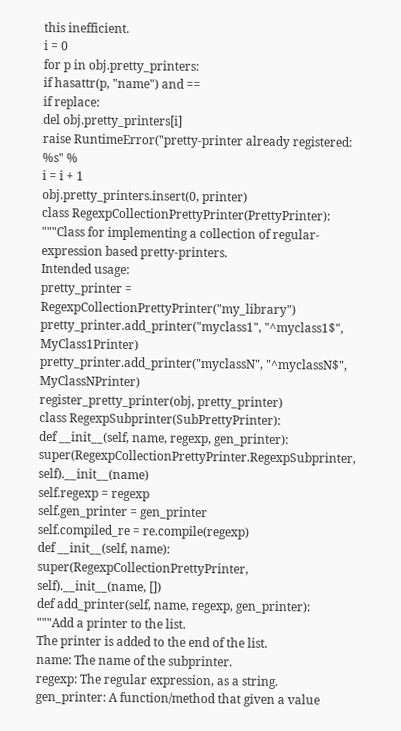this inefficient.
i = 0
for p in obj.pretty_printers:
if hasattr(p, "name") and ==
if replace:
del obj.pretty_printers[i]
raise RuntimeError("pretty-printer already registered: %s" %
i = i + 1
obj.pretty_printers.insert(0, printer)
class RegexpCollectionPrettyPrinter(PrettyPrinter):
"""Class for implementing a collection of regular-expression based pretty-printers.
Intended usage:
pretty_printer = RegexpCollectionPrettyPrinter("my_library")
pretty_printer.add_printer("myclass1", "^myclass1$", MyClass1Printer)
pretty_printer.add_printer("myclassN", "^myclassN$", MyClassNPrinter)
register_pretty_printer(obj, pretty_printer)
class RegexpSubprinter(SubPrettyPrinter):
def __init__(self, name, regexp, gen_printer):
super(RegexpCollectionPrettyPrinter.RegexpSubprinter, self).__init__(name)
self.regexp = regexp
self.gen_printer = gen_printer
self.compiled_re = re.compile(regexp)
def __init__(self, name):
super(RegexpCollectionPrettyPrinter, self).__init__(name, [])
def add_printer(self, name, regexp, gen_printer):
"""Add a printer to the list.
The printer is added to the end of the list.
name: The name of the subprinter.
regexp: The regular expression, as a string.
gen_printer: A function/method that given a value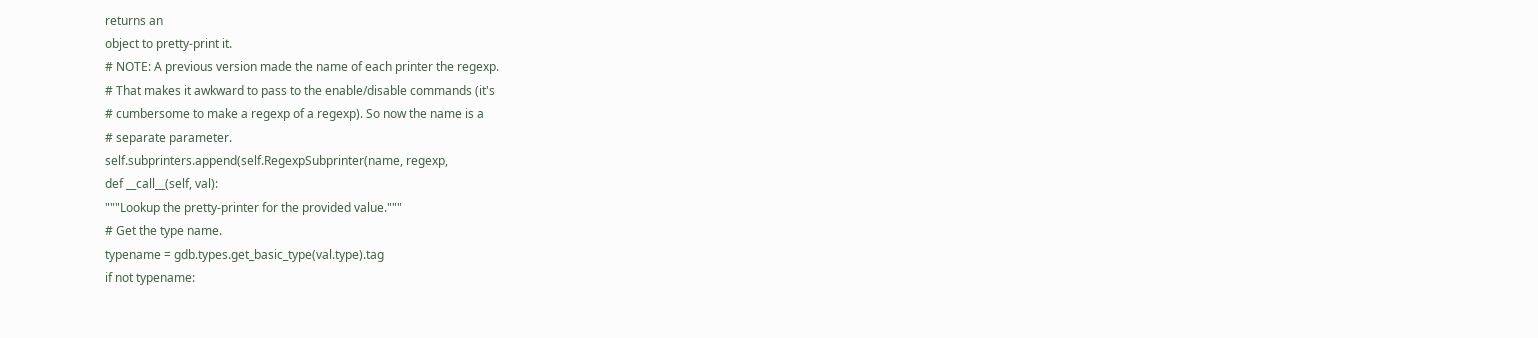returns an
object to pretty-print it.
# NOTE: A previous version made the name of each printer the regexp.
# That makes it awkward to pass to the enable/disable commands (it's
# cumbersome to make a regexp of a regexp). So now the name is a
# separate parameter.
self.subprinters.append(self.RegexpSubprinter(name, regexp,
def __call__(self, val):
"""Lookup the pretty-printer for the provided value."""
# Get the type name.
typename = gdb.types.get_basic_type(val.type).tag
if not typename: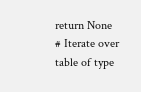return None
# Iterate over table of type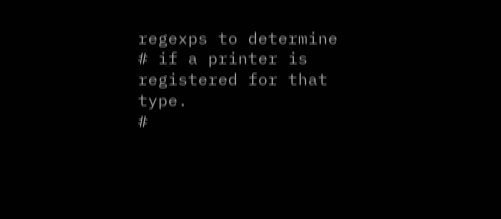regexps to determine
# if a printer is registered for that type.
#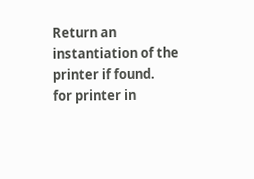Return an instantiation of the printer if found.
for printer in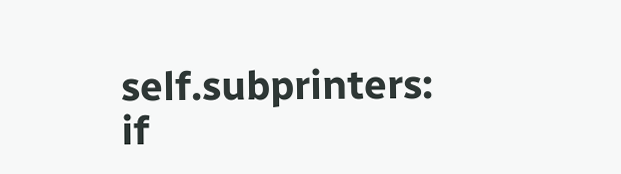self.subprinters:
if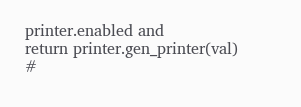printer.enabled and
return printer.gen_printer(val)
#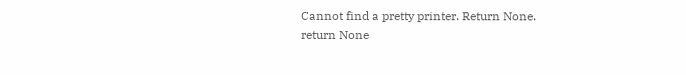Cannot find a pretty printer. Return None.
return None